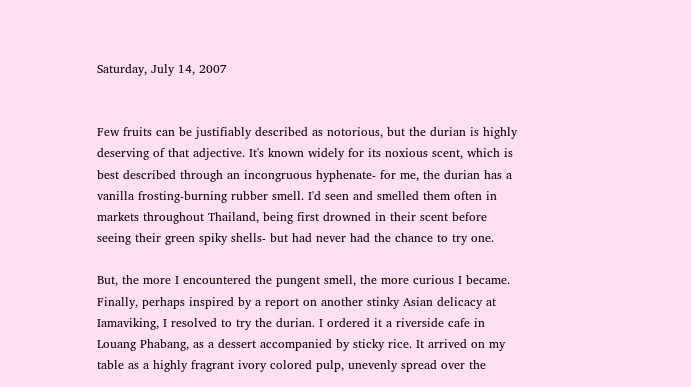Saturday, July 14, 2007


Few fruits can be justifiably described as notorious, but the durian is highly deserving of that adjective. It's known widely for its noxious scent, which is best described through an incongruous hyphenate- for me, the durian has a vanilla frosting-burning rubber smell. I'd seen and smelled them often in markets throughout Thailand, being first drowned in their scent before seeing their green spiky shells- but had never had the chance to try one.

But, the more I encountered the pungent smell, the more curious I became. Finally, perhaps inspired by a report on another stinky Asian delicacy at Iamaviking, I resolved to try the durian. I ordered it a riverside cafe in Louang Phabang, as a dessert accompanied by sticky rice. It arrived on my table as a highly fragrant ivory colored pulp, unevenly spread over the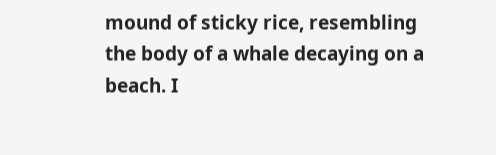mound of sticky rice, resembling the body of a whale decaying on a beach. I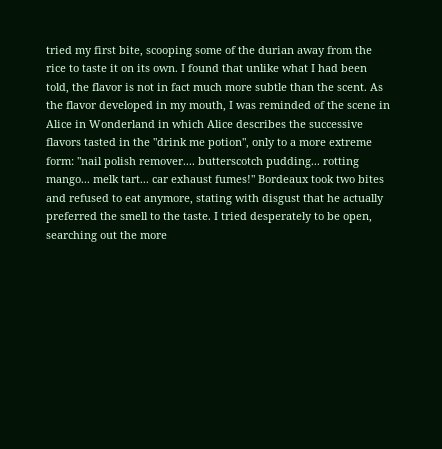tried my first bite, scooping some of the durian away from the rice to taste it on its own. I found that unlike what I had been told, the flavor is not in fact much more subtle than the scent. As the flavor developed in my mouth, I was reminded of the scene in Alice in Wonderland in which Alice describes the successive flavors tasted in the "drink me potion", only to a more extreme form: "nail polish remover.... butterscotch pudding... rotting mango... melk tart... car exhaust fumes!" Bordeaux took two bites and refused to eat anymore, stating with disgust that he actually preferred the smell to the taste. I tried desperately to be open, searching out the more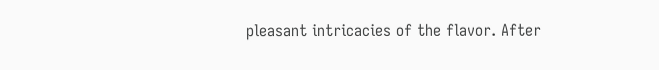pleasant intricacies of the flavor. After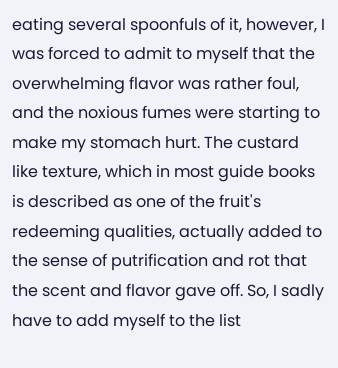eating several spoonfuls of it, however, I was forced to admit to myself that the overwhelming flavor was rather foul, and the noxious fumes were starting to make my stomach hurt. The custard like texture, which in most guide books is described as one of the fruit's redeeming qualities, actually added to the sense of putrification and rot that the scent and flavor gave off. So, I sadly have to add myself to the list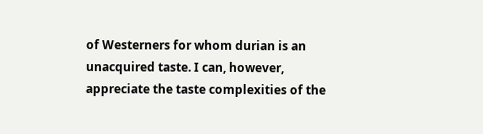of Westerners for whom durian is an unacquired taste. I can, however, appreciate the taste complexities of the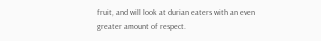fruit, and will look at durian eaters with an even greater amount of respect.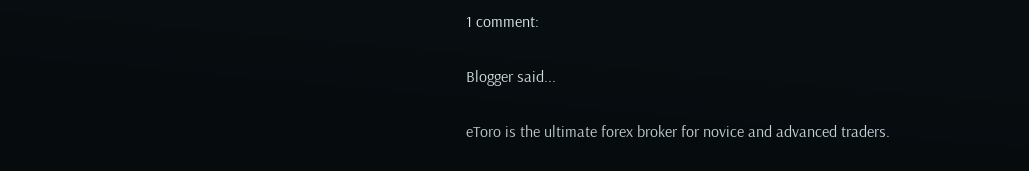1 comment:

Blogger said...

eToro is the ultimate forex broker for novice and advanced traders.